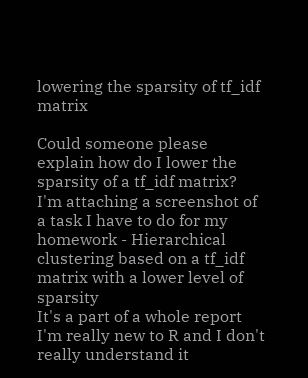lowering the sparsity of tf_idf matrix

Could someone please explain how do I lower the sparsity of a tf_idf matrix?
I'm attaching a screenshot of a task I have to do for my homework - Hierarchical clustering based on a tf_idf matrix with a lower level of sparsity
It's a part of a whole report
I'm really new to R and I don't really understand it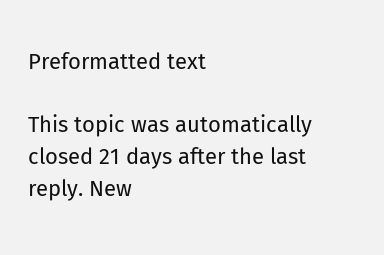Preformatted text

This topic was automatically closed 21 days after the last reply. New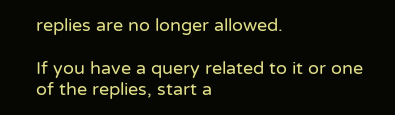replies are no longer allowed.

If you have a query related to it or one of the replies, start a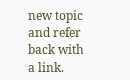new topic and refer back with a link.